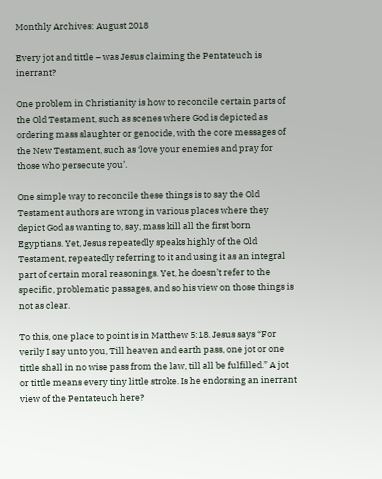Monthly Archives: August 2018

Every jot and tittle – was Jesus claiming the Pentateuch is inerrant?

One problem in Christianity is how to reconcile certain parts of the Old Testament, such as scenes where God is depicted as ordering mass slaughter or genocide, with the core messages of the New Testament, such as ‘love your enemies and pray for those who persecute you’.

One simple way to reconcile these things is to say the Old Testament authors are wrong in various places where they depict God as wanting to, say, mass kill all the first born Egyptians. Yet, Jesus repeatedly speaks highly of the Old Testament, repeatedly referring to it and using it as an integral part of certain moral reasonings. Yet, he doesn’t refer to the specific, problematic passages, and so his view on those things is not as clear.

To this, one place to point is in Matthew 5:18. Jesus says “For verily I say unto you, Till heaven and earth pass, one jot or one tittle shall in no wise pass from the law, till all be fulfilled.” A jot or tittle means every tiny little stroke. Is he endorsing an inerrant view of the Pentateuch here?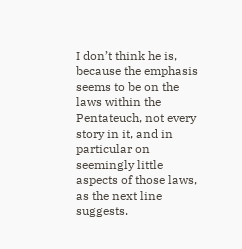I don’t think he is, because the emphasis seems to be on the laws within the Pentateuch, not every story in it, and in particular on seemingly little aspects of those laws, as the next line suggests.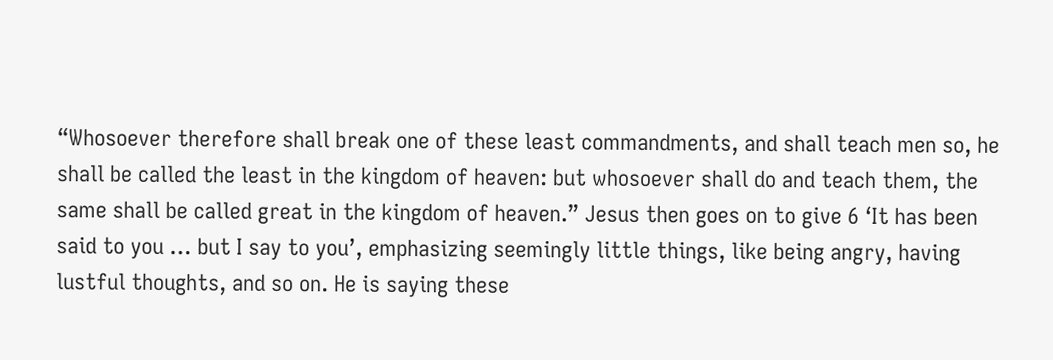“Whosoever therefore shall break one of these least commandments, and shall teach men so, he shall be called the least in the kingdom of heaven: but whosoever shall do and teach them, the same shall be called great in the kingdom of heaven.” Jesus then goes on to give 6 ‘It has been said to you … but I say to you’, emphasizing seemingly little things, like being angry, having lustful thoughts, and so on. He is saying these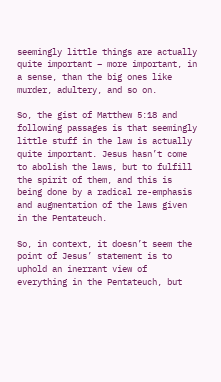seemingly little things are actually quite important – more important, in a sense, than the big ones like murder, adultery, and so on.

So, the gist of Matthew 5:18 and following passages is that seemingly little stuff in the law is actually quite important. Jesus hasn’t come to abolish the laws, but to fulfill the spirit of them, and this is being done by a radical re-emphasis and augmentation of the laws given in the Pentateuch.

So, in context, it doesn’t seem the point of Jesus’ statement is to uphold an inerrant view of everything in the Pentateuch, but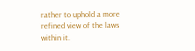rather to uphold a more refined view of the laws within it.